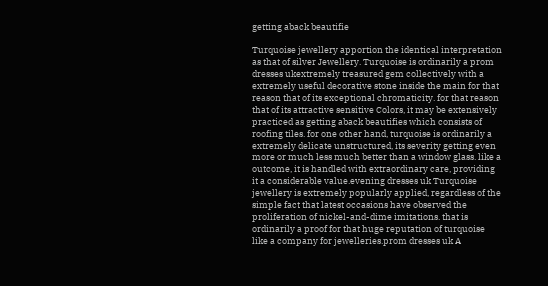getting aback beautifie

Turquoise jewellery apportion the identical interpretation as that of silver Jewellery. Turquoise is ordinarily a prom dresses ukextremely treasured gem collectively with a extremely useful decorative stone inside the main for that reason that of its exceptional chromaticity. for that reason that of its attractive sensitive Colors, it may be extensively practiced as getting aback beautifies which consists of roofing tiles. for one other hand, turquoise is ordinarily a extremely delicate unstructured, its severity getting even more or much less much better than a window glass. like a outcome, it is handled with extraordinary care, providing it a considerable value.evening dresses uk Turquoise jewellery is extremely popularly applied, regardless of the simple fact that latest occasions have observed the proliferation of nickel-and-dime imitations. that is ordinarily a proof for that huge reputation of turquoise like a company for jewelleries.prom dresses uk A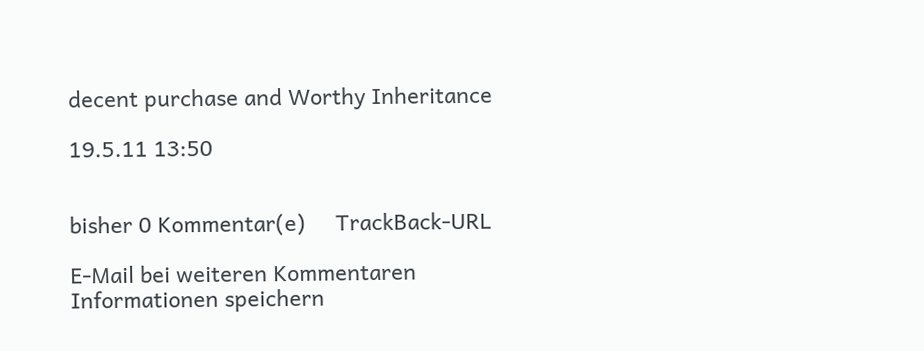decent purchase and Worthy Inheritance

19.5.11 13:50


bisher 0 Kommentar(e)     TrackBack-URL

E-Mail bei weiteren Kommentaren
Informationen speichern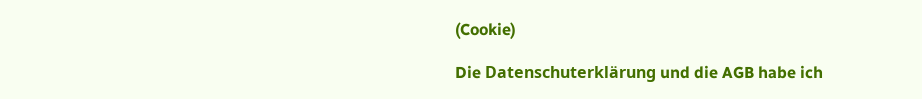(Cookie)

Die Datenschuterklärung und die AGB habe ich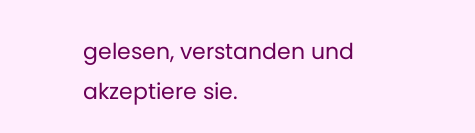gelesen, verstanden und akzeptiere sie.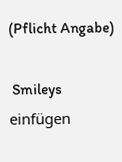(Pflicht Angabe)

 Smileys einfügen